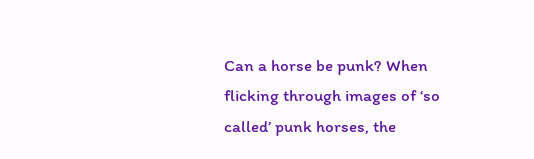Can a horse be punk? When flicking through images of ‘so called’ punk horses, the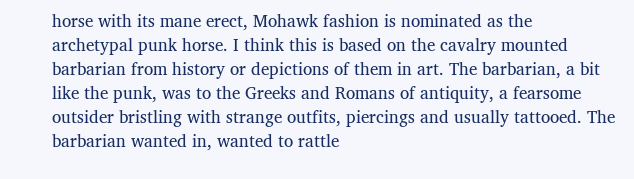horse with its mane erect, Mohawk fashion is nominated as the archetypal punk horse. I think this is based on the cavalry mounted barbarian from history or depictions of them in art. The barbarian, a bit like the punk, was to the Greeks and Romans of antiquity, a fearsome outsider bristling with strange outfits, piercings and usually tattooed. The barbarian wanted in, wanted to rattle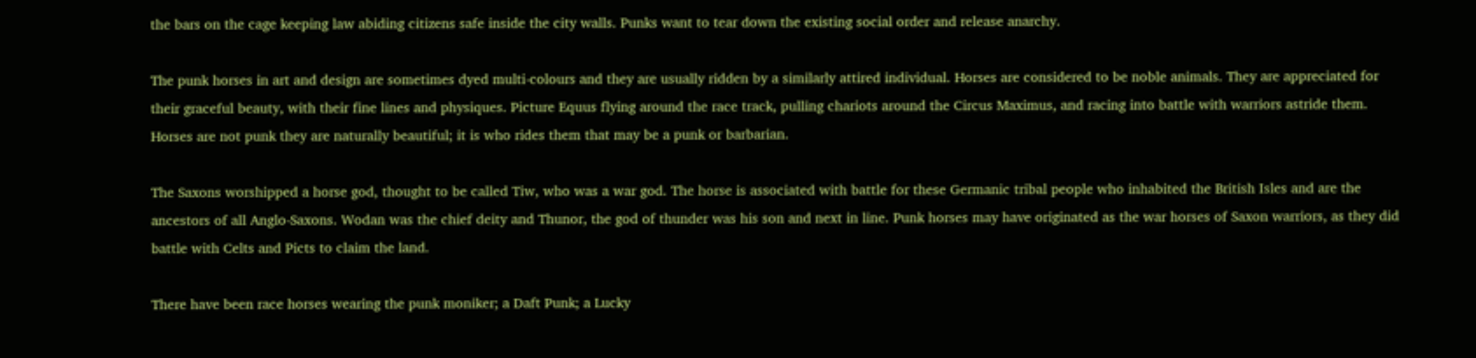the bars on the cage keeping law abiding citizens safe inside the city walls. Punks want to tear down the existing social order and release anarchy.

The punk horses in art and design are sometimes dyed multi-colours and they are usually ridden by a similarly attired individual. Horses are considered to be noble animals. They are appreciated for their graceful beauty, with their fine lines and physiques. Picture Equus flying around the race track, pulling chariots around the Circus Maximus, and racing into battle with warriors astride them. Horses are not punk they are naturally beautiful; it is who rides them that may be a punk or barbarian.

The Saxons worshipped a horse god, thought to be called Tiw, who was a war god. The horse is associated with battle for these Germanic tribal people who inhabited the British Isles and are the ancestors of all Anglo-Saxons. Wodan was the chief deity and Thunor, the god of thunder was his son and next in line. Punk horses may have originated as the war horses of Saxon warriors, as they did battle with Celts and Picts to claim the land.

There have been race horses wearing the punk moniker; a Daft Punk; a Lucky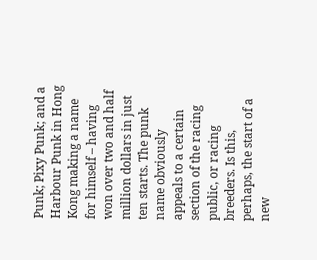Punk; Pixy Punk; and a Harbour Punk in Hong Kong making a name for himself – having won over two and half million dollars in just ten starts. The punk name obviously appeals to a certain section of the racing public, or racing breeders. Is this, perhaps, the start of a new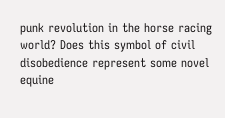punk revolution in the horse racing world? Does this symbol of civil disobedience represent some novel equine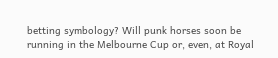betting symbology? Will punk horses soon be running in the Melbourne Cup or, even, at Royal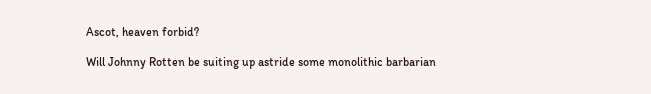Ascot, heaven forbid?

Will Johnny Rotten be suiting up astride some monolithic barbarian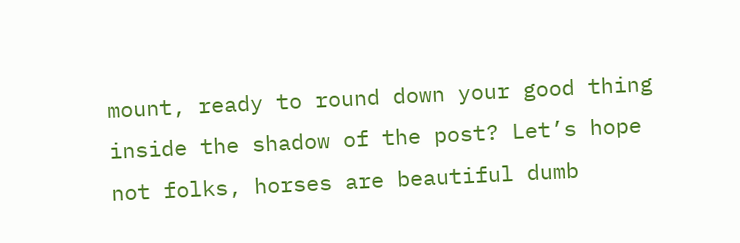mount, ready to round down your good thing inside the shadow of the post? Let’s hope not folks, horses are beautiful dumb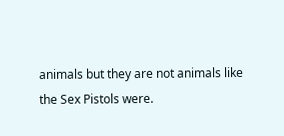animals but they are not animals like the Sex Pistols were.